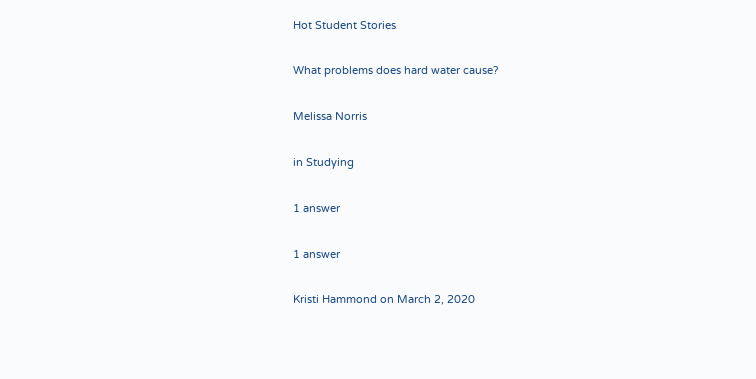Hot Student Stories

What problems does hard water cause?

Melissa Norris

in Studying

1 answer

1 answer

Kristi Hammond on March 2, 2020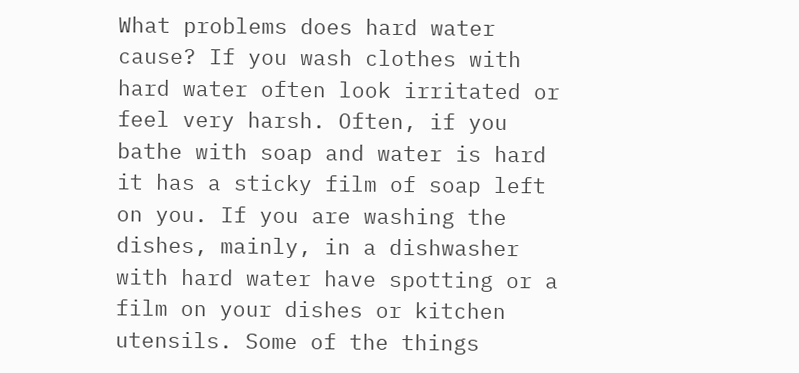What problems does hard water cause? If you wash clothes with hard water often look irritated or feel very harsh. Often, if you bathe with soap and water is hard it has a sticky film of soap left on you. If you are washing the dishes, mainly, in a dishwasher with hard water have spotting or a film on your dishes or kitchen utensils. Some of the things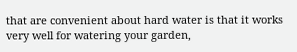that are convenient about hard water is that it works very well for watering your garden,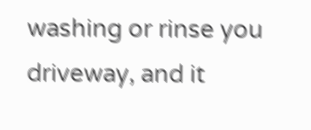washing or rinse you driveway, and it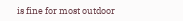is fine for most outdoor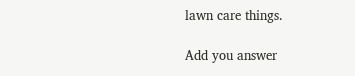lawn care things.

Add you answer